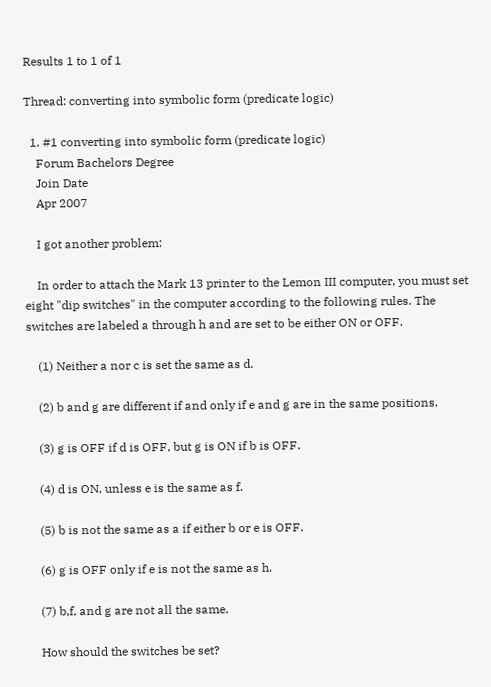Results 1 to 1 of 1

Thread: converting into symbolic form (predicate logic)

  1. #1 converting into symbolic form (predicate logic)
    Forum Bachelors Degree
    Join Date
    Apr 2007

    I got another problem:

    In order to attach the Mark 13 printer to the Lemon III computer, you must set eight "dip switches" in the computer according to the following rules. The switches are labeled a through h and are set to be either ON or OFF.

    (1) Neither a nor c is set the same as d.

    (2) b and g are different if and only if e and g are in the same positions.

    (3) g is OFF if d is OFF, but g is ON if b is OFF.

    (4) d is ON, unless e is the same as f.

    (5) b is not the same as a if either b or e is OFF.

    (6) g is OFF only if e is not the same as h.

    (7) b,f, and g are not all the same.

    How should the switches be set?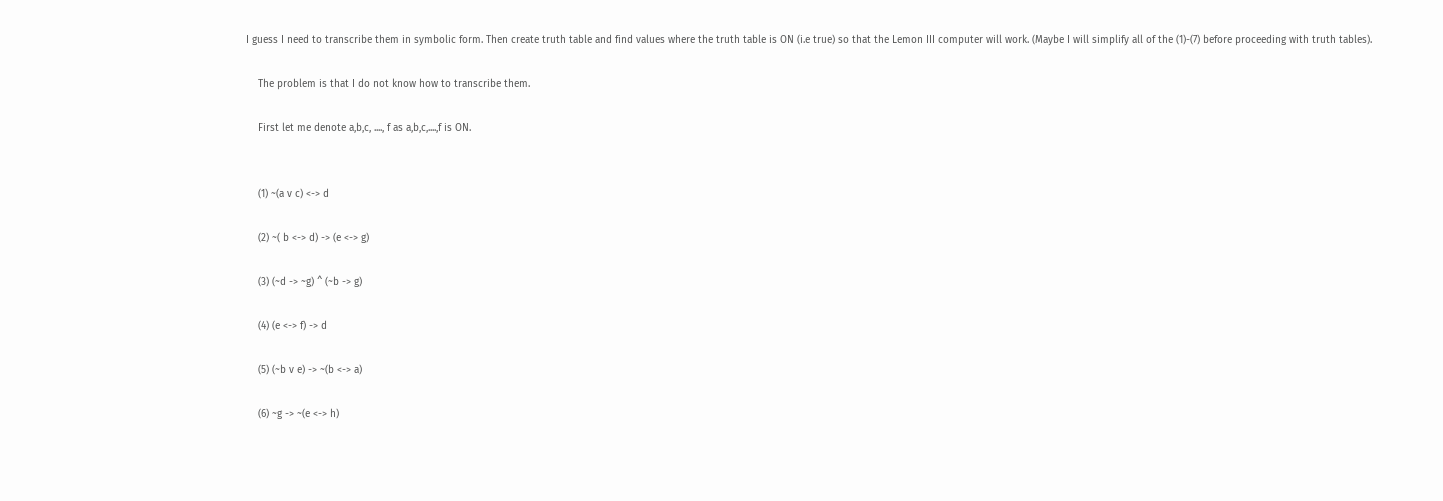I guess I need to transcribe them in symbolic form. Then create truth table and find values where the truth table is ON (i.e true) so that the Lemon III computer will work. (Maybe I will simplify all of the (1)-(7) before proceeding with truth tables).

    The problem is that I do not know how to transcribe them.

    First let me denote a,b,c, ...., f as a,b,c,....,f is ON.


    (1) ~(a v c) <-> d

    (2) ~( b <-> d) -> (e <-> g)

    (3) (~d -> ~g) ^ (~b -> g)

    (4) (e <-> f) -> d

    (5) (~b v e) -> ~(b <-> a)

    (6) ~g -> ~(e <-> h)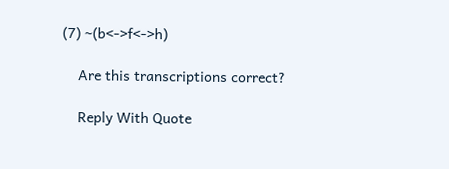(7) ~(b<->f<->h)

    Are this transcriptions correct?

    Reply With Quote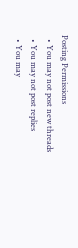Posting Permissions
  • You may not post new threads
  • You may not post replies
  • You may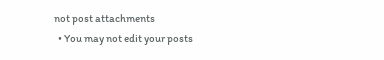not post attachments
  • You may not edit your posts